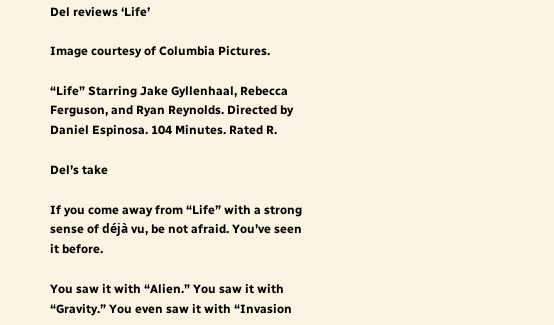Del reviews ‘Life’

Image courtesy of Columbia Pictures.

“Life” Starring Jake Gyllenhaal, Rebecca Ferguson, and Ryan Reynolds. Directed by Daniel Espinosa. 104 Minutes. Rated R.

Del’s take

If you come away from “Life” with a strong sense of déjà vu, be not afraid. You’ve seen it before.

You saw it with “Alien.” You saw it with “Gravity.” You even saw it with “Invasion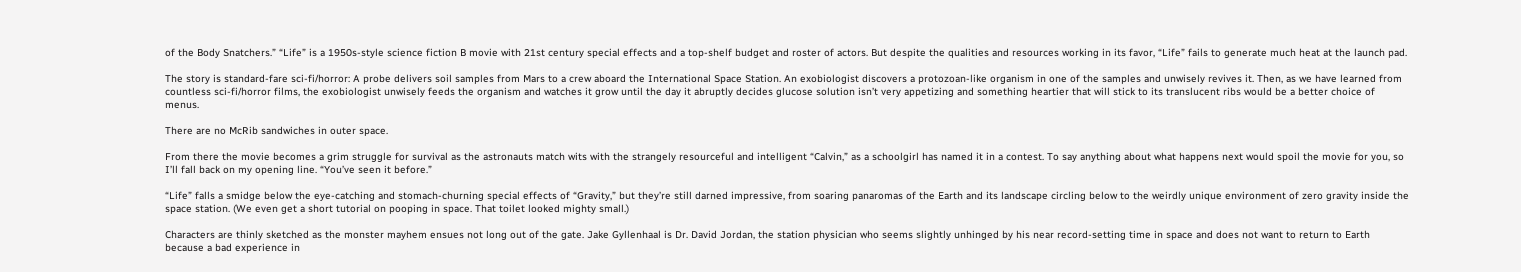of the Body Snatchers.” “Life” is a 1950s-style science fiction B movie with 21st century special effects and a top-shelf budget and roster of actors. But despite the qualities and resources working in its favor, “Life” fails to generate much heat at the launch pad.

The story is standard-fare sci-fi/horror: A probe delivers soil samples from Mars to a crew aboard the International Space Station. An exobiologist discovers a protozoan-like organism in one of the samples and unwisely revives it. Then, as we have learned from countless sci-fi/horror films, the exobiologist unwisely feeds the organism and watches it grow until the day it abruptly decides glucose solution isn’t very appetizing and something heartier that will stick to its translucent ribs would be a better choice of menus.

There are no McRib sandwiches in outer space.

From there the movie becomes a grim struggle for survival as the astronauts match wits with the strangely resourceful and intelligent “Calvin,” as a schoolgirl has named it in a contest. To say anything about what happens next would spoil the movie for you, so I’ll fall back on my opening line. “You’ve seen it before.”

“Life” falls a smidge below the eye-catching and stomach-churning special effects of “Gravity,” but they’re still darned impressive, from soaring panaromas of the Earth and its landscape circling below to the weirdly unique environment of zero gravity inside the space station. (We even get a short tutorial on pooping in space. That toilet looked mighty small.)

Characters are thinly sketched as the monster mayhem ensues not long out of the gate. Jake Gyllenhaal is Dr. David Jordan, the station physician who seems slightly unhinged by his near record-setting time in space and does not want to return to Earth because a bad experience in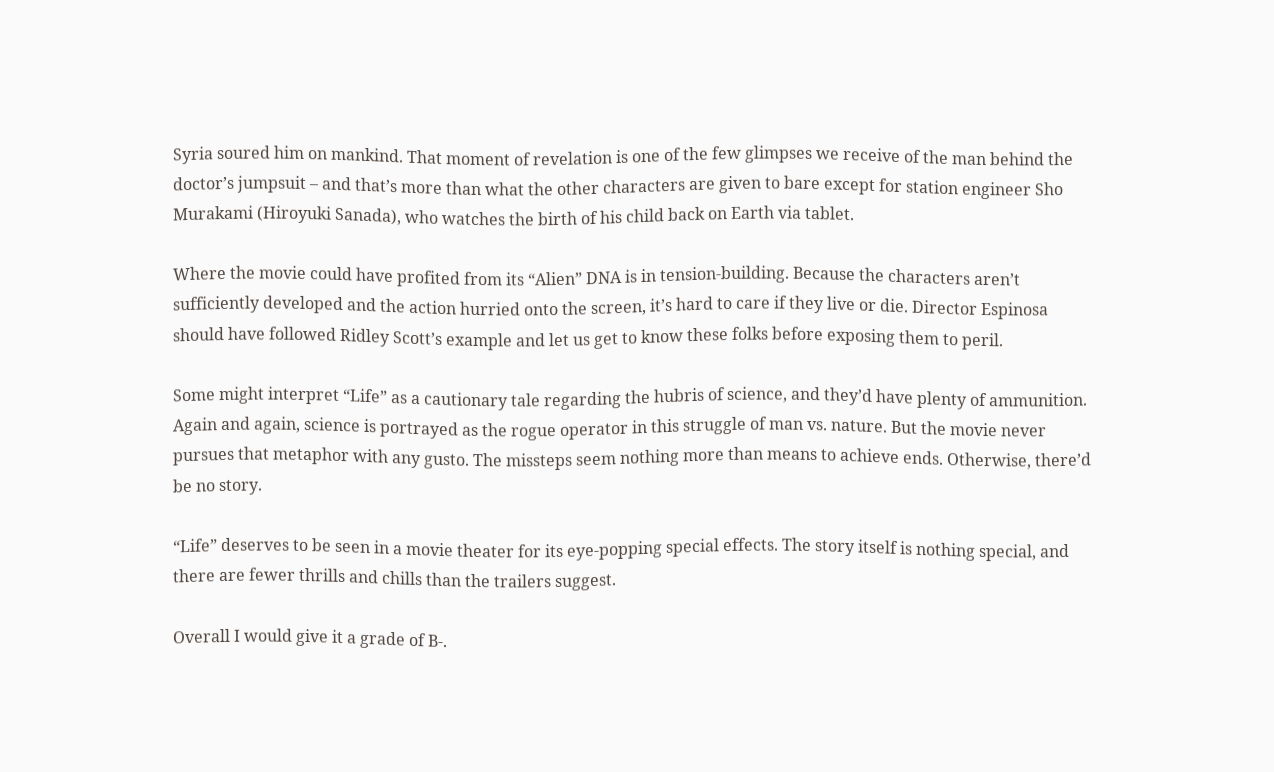Syria soured him on mankind. That moment of revelation is one of the few glimpses we receive of the man behind the doctor’s jumpsuit – and that’s more than what the other characters are given to bare except for station engineer Sho Murakami (Hiroyuki Sanada), who watches the birth of his child back on Earth via tablet.

Where the movie could have profited from its “Alien” DNA is in tension-building. Because the characters aren’t sufficiently developed and the action hurried onto the screen, it’s hard to care if they live or die. Director Espinosa should have followed Ridley Scott’s example and let us get to know these folks before exposing them to peril.

Some might interpret “Life” as a cautionary tale regarding the hubris of science, and they’d have plenty of ammunition. Again and again, science is portrayed as the rogue operator in this struggle of man vs. nature. But the movie never pursues that metaphor with any gusto. The missteps seem nothing more than means to achieve ends. Otherwise, there’d be no story.

“Life” deserves to be seen in a movie theater for its eye-popping special effects. The story itself is nothing special, and there are fewer thrills and chills than the trailers suggest.

Overall I would give it a grade of B-.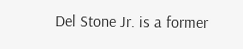Del Stone Jr. is a former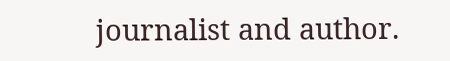journalist and author.